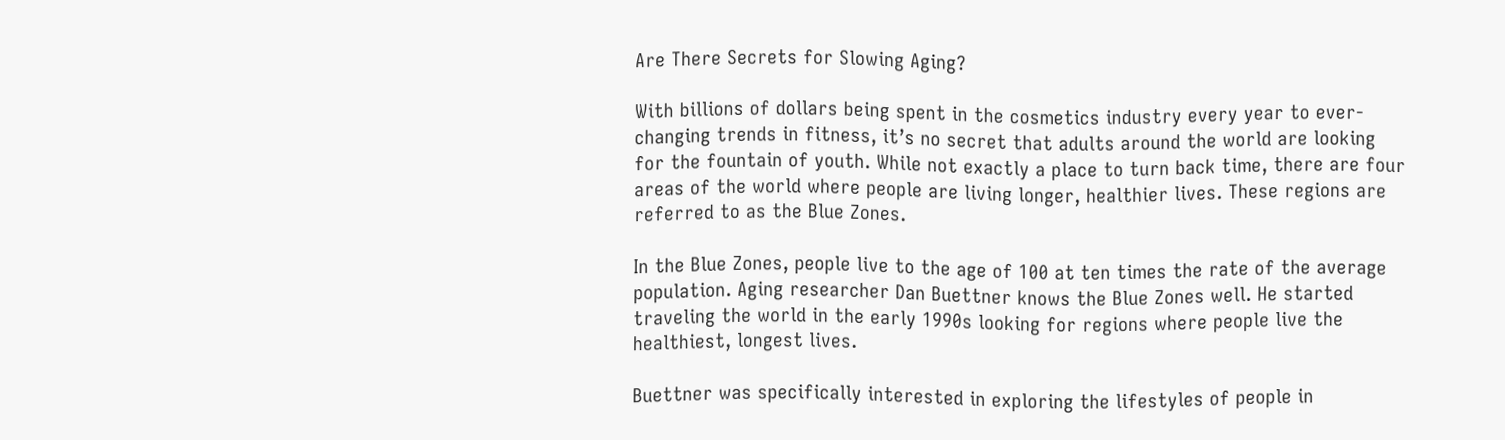Are There Secrets for Slowing Aging?

With billions of dollars being spent in the cosmetics industry every year to ever-changing trends in fitness, it’s no secret that adults around the world are looking for the fountain of youth. While not exactly a place to turn back time, there are four areas of the world where people are living longer, healthier lives. These regions are referred to as the Blue Zones.

In the Blue Zones, people live to the age of 100 at ten times the rate of the average population. Aging researcher Dan Buettner knows the Blue Zones well. He started traveling the world in the early 1990s looking for regions where people live the healthiest, longest lives.

Buettner was specifically interested in exploring the lifestyles of people in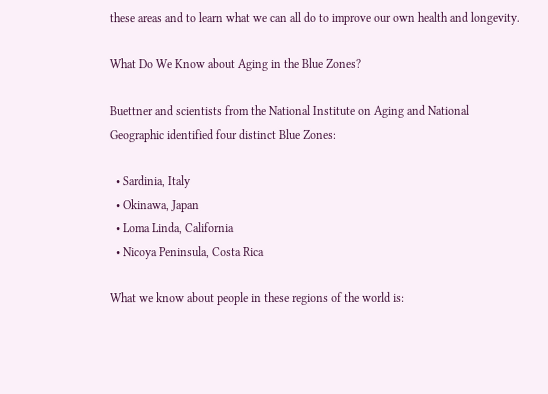these areas and to learn what we can all do to improve our own health and longevity.

What Do We Know about Aging in the Blue Zones?

Buettner and scientists from the National Institute on Aging and National Geographic identified four distinct Blue Zones:

  • Sardinia, Italy
  • Okinawa, Japan
  • Loma Linda, California
  • Nicoya Peninsula, Costa Rica

What we know about people in these regions of the world is: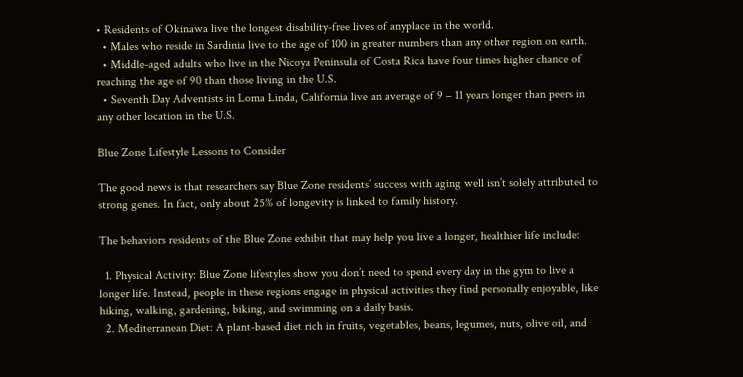• Residents of Okinawa live the longest disability-free lives of anyplace in the world.
  • Males who reside in Sardinia live to the age of 100 in greater numbers than any other region on earth.
  • Middle-aged adults who live in the Nicoya Peninsula of Costa Rica have four times higher chance of reaching the age of 90 than those living in the U.S.
  • Seventh Day Adventists in Loma Linda, California live an average of 9 – 11 years longer than peers in any other location in the U.S.

Blue Zone Lifestyle Lessons to Consider

The good news is that researchers say Blue Zone residents’ success with aging well isn’t solely attributed to strong genes. In fact, only about 25% of longevity is linked to family history.

The behaviors residents of the Blue Zone exhibit that may help you live a longer, healthier life include:

  1. Physical Activity: Blue Zone lifestyles show you don’t need to spend every day in the gym to live a longer life. Instead, people in these regions engage in physical activities they find personally enjoyable, like hiking, walking, gardening, biking, and swimming on a daily basis.
  2. Mediterranean Diet: A plant-based diet rich in fruits, vegetables, beans, legumes, nuts, olive oil, and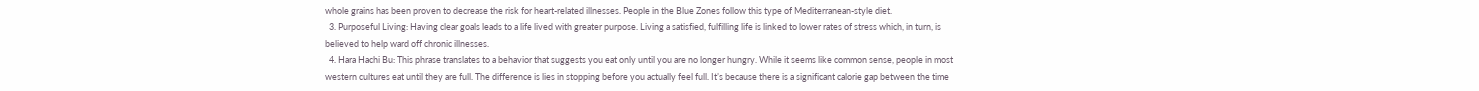whole grains has been proven to decrease the risk for heart-related illnesses. People in the Blue Zones follow this type of Mediterranean-style diet.
  3. Purposeful Living: Having clear goals leads to a life lived with greater purpose. Living a satisfied, fulfilling life is linked to lower rates of stress which, in turn, is believed to help ward off chronic illnesses.
  4. Hara Hachi Bu: This phrase translates to a behavior that suggests you eat only until you are no longer hungry. While it seems like common sense, people in most western cultures eat until they are full. The difference is lies in stopping before you actually feel full. It’s because there is a significant calorie gap between the time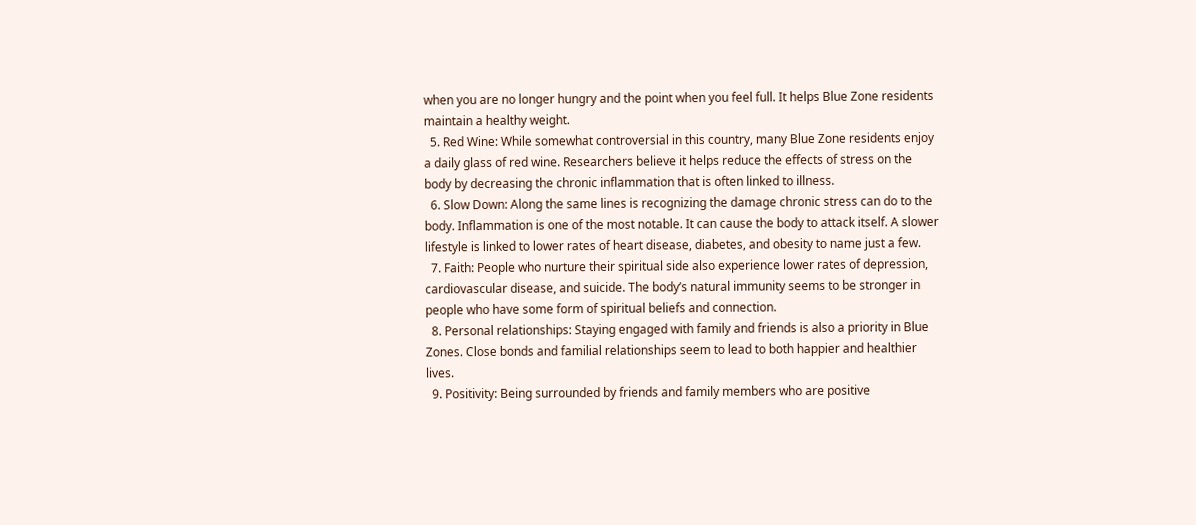when you are no longer hungry and the point when you feel full. It helps Blue Zone residents maintain a healthy weight.
  5. Red Wine: While somewhat controversial in this country, many Blue Zone residents enjoy a daily glass of red wine. Researchers believe it helps reduce the effects of stress on the body by decreasing the chronic inflammation that is often linked to illness.
  6. Slow Down: Along the same lines is recognizing the damage chronic stress can do to the body. Inflammation is one of the most notable. It can cause the body to attack itself. A slower lifestyle is linked to lower rates of heart disease, diabetes, and obesity to name just a few.
  7. Faith: People who nurture their spiritual side also experience lower rates of depression, cardiovascular disease, and suicide. The body’s natural immunity seems to be stronger in people who have some form of spiritual beliefs and connection.
  8. Personal relationships: Staying engaged with family and friends is also a priority in Blue Zones. Close bonds and familial relationships seem to lead to both happier and healthier lives.
  9. Positivity: Being surrounded by friends and family members who are positive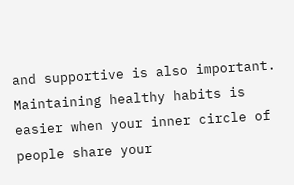and supportive is also important. Maintaining healthy habits is easier when your inner circle of people share your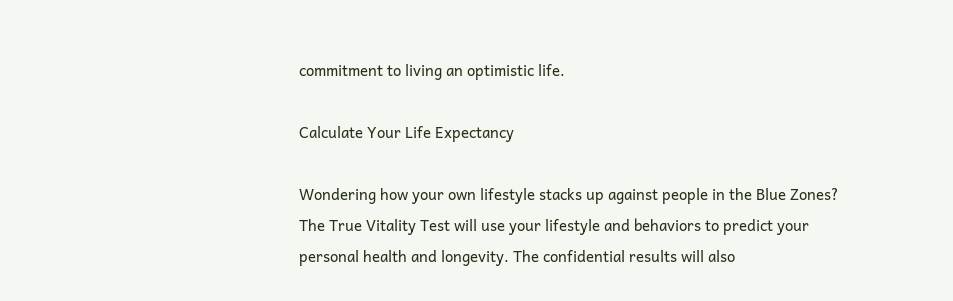commitment to living an optimistic life.

Calculate Your Life Expectancy

Wondering how your own lifestyle stacks up against people in the Blue Zones? The True Vitality Test will use your lifestyle and behaviors to predict your personal health and longevity. The confidential results will also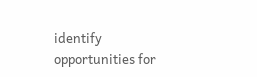identify opportunities for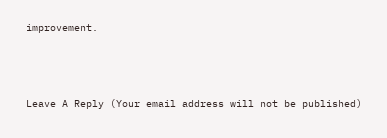improvement.



Leave A Reply (Your email address will not be published)